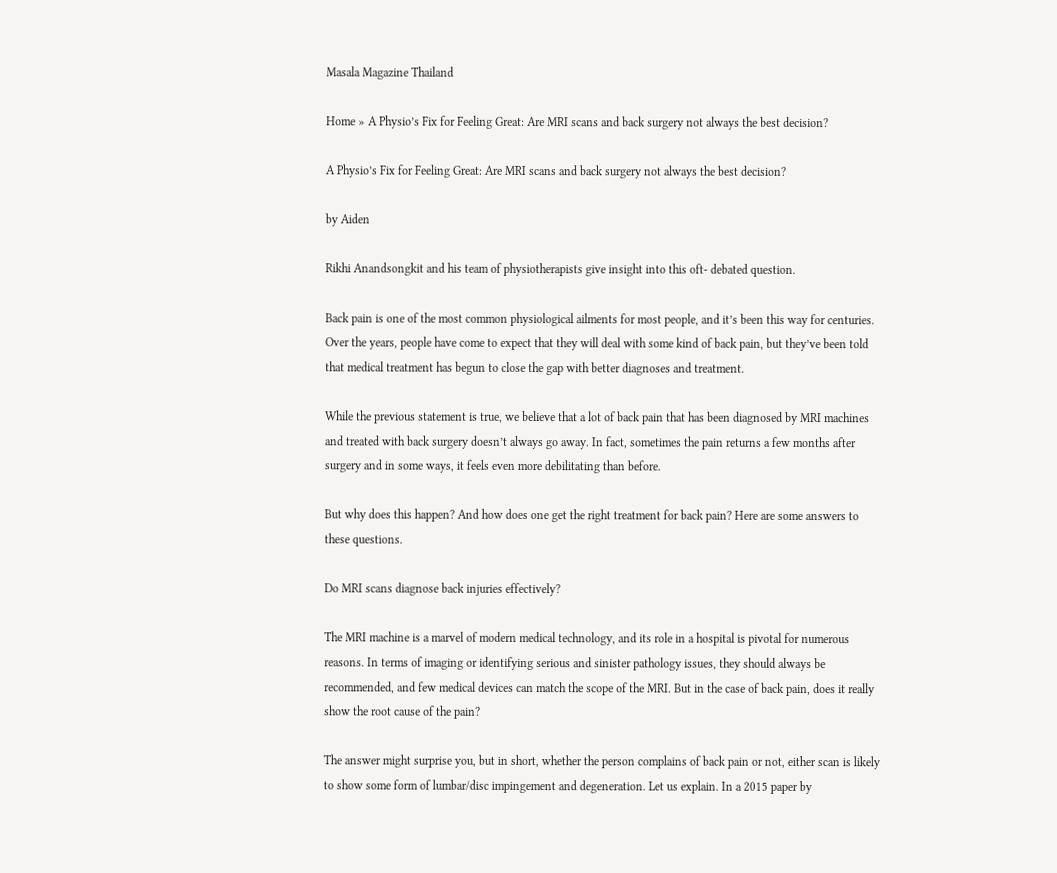Masala Magazine Thailand

Home » A Physio’s Fix for Feeling Great: Are MRI scans and back surgery not always the best decision?

A Physio’s Fix for Feeling Great: Are MRI scans and back surgery not always the best decision?

by Aiden

Rikhi Anandsongkit and his team of physiotherapists give insight into this oft- debated question.

Back pain is one of the most common physiological ailments for most people, and it’s been this way for centuries. Over the years, people have come to expect that they will deal with some kind of back pain, but they’ve been told that medical treatment has begun to close the gap with better diagnoses and treatment.

While the previous statement is true, we believe that a lot of back pain that has been diagnosed by MRI machines and treated with back surgery doesn’t always go away. In fact, sometimes the pain returns a few months after surgery and in some ways, it feels even more debilitating than before.

But why does this happen? And how does one get the right treatment for back pain? Here are some answers to these questions.

Do MRI scans diagnose back injuries effectively?

The MRI machine is a marvel of modern medical technology, and its role in a hospital is pivotal for numerous reasons. In terms of imaging or identifying serious and sinister pathology issues, they should always be recommended, and few medical devices can match the scope of the MRI. But in the case of back pain, does it really show the root cause of the pain?

The answer might surprise you, but in short, whether the person complains of back pain or not, either scan is likely to show some form of lumbar/disc impingement and degeneration. Let us explain. In a 2015 paper by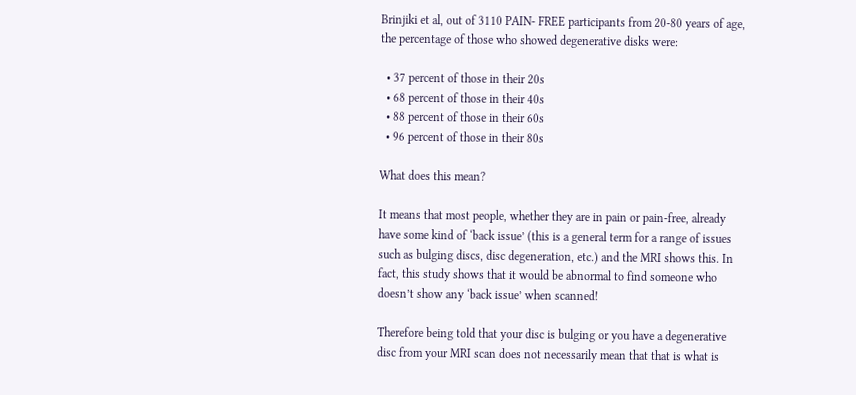Brinjiki et al, out of 3110 PAIN- FREE participants from 20-80 years of age, the percentage of those who showed degenerative disks were:

  • 37 percent of those in their 20s
  • 68 percent of those in their 40s
  • 88 percent of those in their 60s
  • 96 percent of those in their 80s

What does this mean?

It means that most people, whether they are in pain or pain-free, already have some kind of ‘back issue’ (this is a general term for a range of issues such as bulging discs, disc degeneration, etc.) and the MRI shows this. In fact, this study shows that it would be abnormal to find someone who doesn’t show any ‘back issue’ when scanned!

Therefore being told that your disc is bulging or you have a degenerative disc from your MRI scan does not necessarily mean that that is what is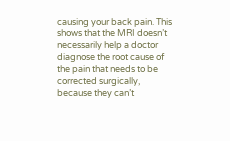causing your back pain. This shows that the MRI doesn’t necessarily help a doctor diagnose the root cause of the pain that needs to be corrected surgically, because they can’t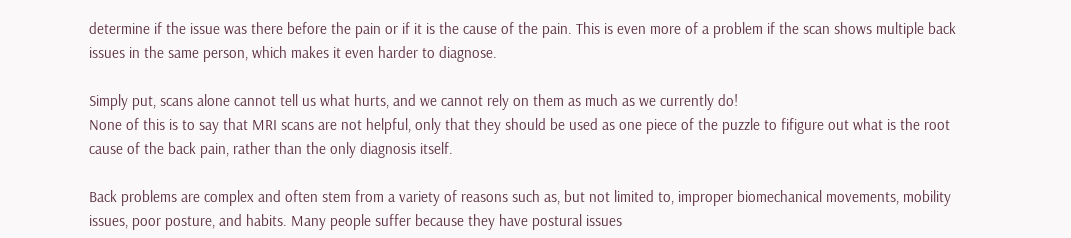determine if the issue was there before the pain or if it is the cause of the pain. This is even more of a problem if the scan shows multiple back issues in the same person, which makes it even harder to diagnose.

Simply put, scans alone cannot tell us what hurts, and we cannot rely on them as much as we currently do!
None of this is to say that MRI scans are not helpful, only that they should be used as one piece of the puzzle to fifigure out what is the root cause of the back pain, rather than the only diagnosis itself.

Back problems are complex and often stem from a variety of reasons such as, but not limited to, improper biomechanical movements, mobility issues, poor posture, and habits. Many people suffer because they have postural issues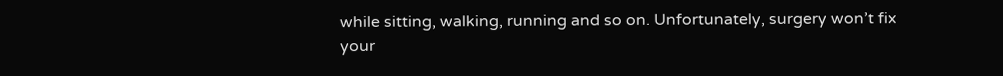while sitting, walking, running and so on. Unfortunately, surgery won’t fix your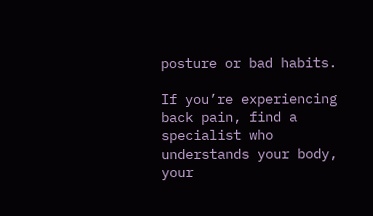posture or bad habits.

If you’re experiencing back pain, find a specialist who understands your body, your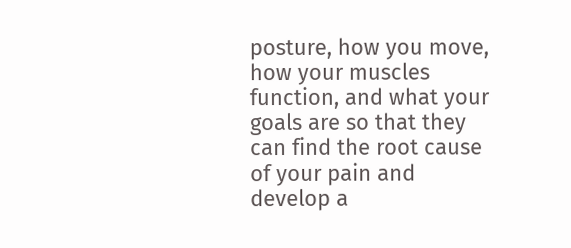posture, how you move, how your muscles function, and what your goals are so that they can find the root cause of your pain and develop a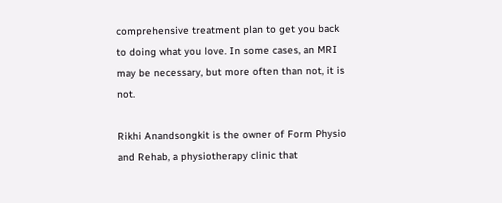comprehensive treatment plan to get you back to doing what you love. In some cases, an MRI may be necessary, but more often than not, it is not.

Rikhi Anandsongkit is the owner of Form Physio and Rehab, a physiotherapy clinic that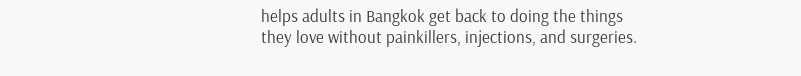helps adults in Bangkok get back to doing the things they love without painkillers, injections, and surgeries.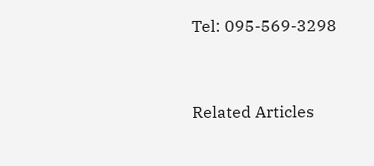Tel: 095-569-3298


Related Articles